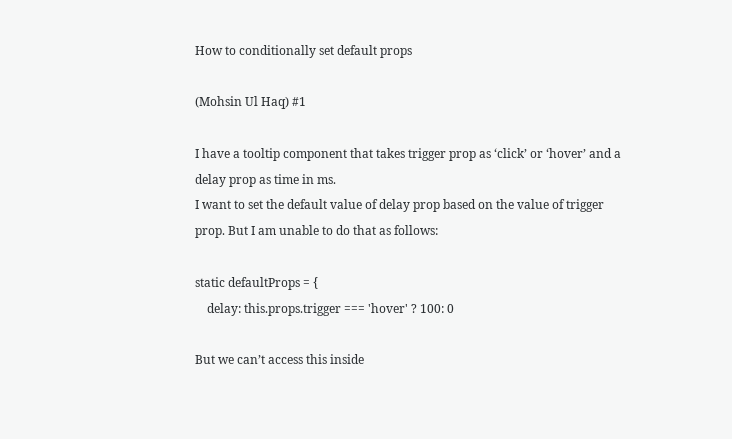How to conditionally set default props

(Mohsin Ul Haq) #1

I have a tooltip component that takes trigger prop as ‘click’ or ‘hover’ and a delay prop as time in ms.
I want to set the default value of delay prop based on the value of trigger prop. But I am unable to do that as follows:

static defaultProps = {
    delay: this.props.trigger === 'hover' ? 100: 0

But we can’t access this inside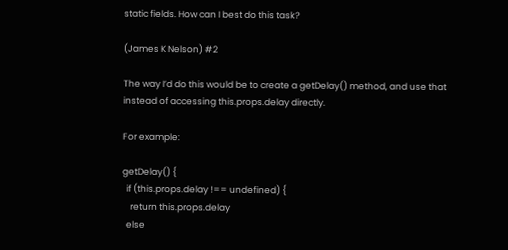static fields. How can I best do this task?

(James K Nelson) #2

The way I’d do this would be to create a getDelay() method, and use that instead of accessing this.props.delay directly.

For example:

getDelay() {
  if (this.props.delay !== undefined) {
    return this.props.delay
  else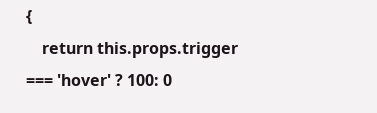{
    return this.props.trigger === 'hover' ? 100: 0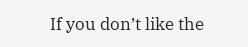If you don’t like the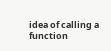idea of calling a function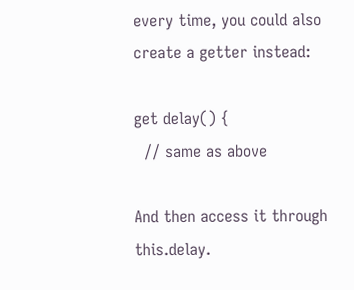every time, you could also create a getter instead:

get delay() {
  // same as above

And then access it through this.delay.